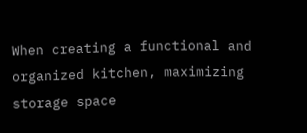When creating a functional and organized kitchen, maximizing storage space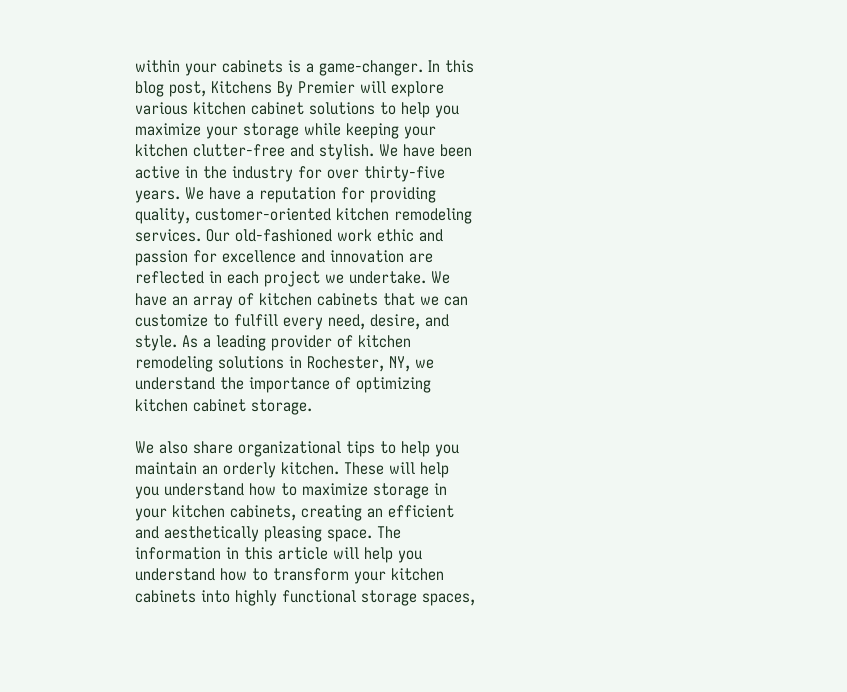within your cabinets is a game-changer. In this blog post, Kitchens By Premier will explore various kitchen cabinet solutions to help you maximize your storage while keeping your kitchen clutter-free and stylish. We have been active in the industry for over thirty-five years. We have a reputation for providing quality, customer-oriented kitchen remodeling services. Our old-fashioned work ethic and passion for excellence and innovation are reflected in each project we undertake. We have an array of kitchen cabinets that we can customize to fulfill every need, desire, and style. As a leading provider of kitchen remodeling solutions in Rochester, NY, we understand the importance of optimizing kitchen cabinet storage.

We also share organizational tips to help you maintain an orderly kitchen. These will help you understand how to maximize storage in your kitchen cabinets, creating an efficient and aesthetically pleasing space. The information in this article will help you understand how to transform your kitchen cabinets into highly functional storage spaces,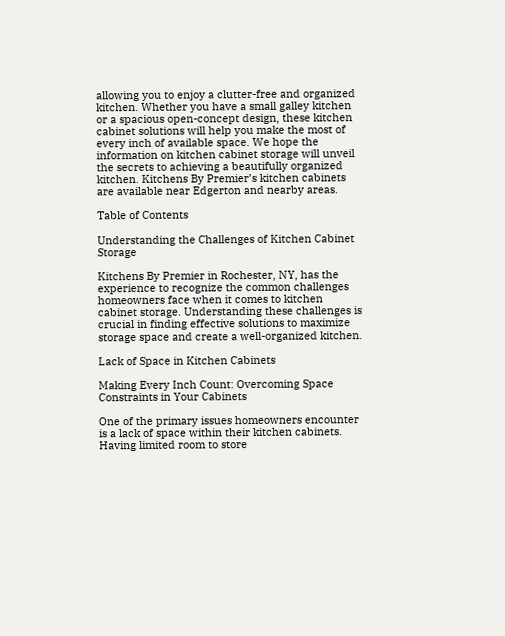allowing you to enjoy a clutter-free and organized kitchen. Whether you have a small galley kitchen or a spacious open-concept design, these kitchen cabinet solutions will help you make the most of every inch of available space. We hope the information on kitchen cabinet storage will unveil the secrets to achieving a beautifully organized kitchen. Kitchens By Premier’s kitchen cabinets are available near Edgerton and nearby areas.

Table of Contents

Understanding the Challenges of Kitchen Cabinet Storage

Kitchens By Premier in Rochester, NY, has the experience to recognize the common challenges homeowners face when it comes to kitchen cabinet storage. Understanding these challenges is crucial in finding effective solutions to maximize storage space and create a well-organized kitchen.

Lack of Space in Kitchen Cabinets

Making Every Inch Count: Overcoming Space Constraints in Your Cabinets

One of the primary issues homeowners encounter is a lack of space within their kitchen cabinets. Having limited room to store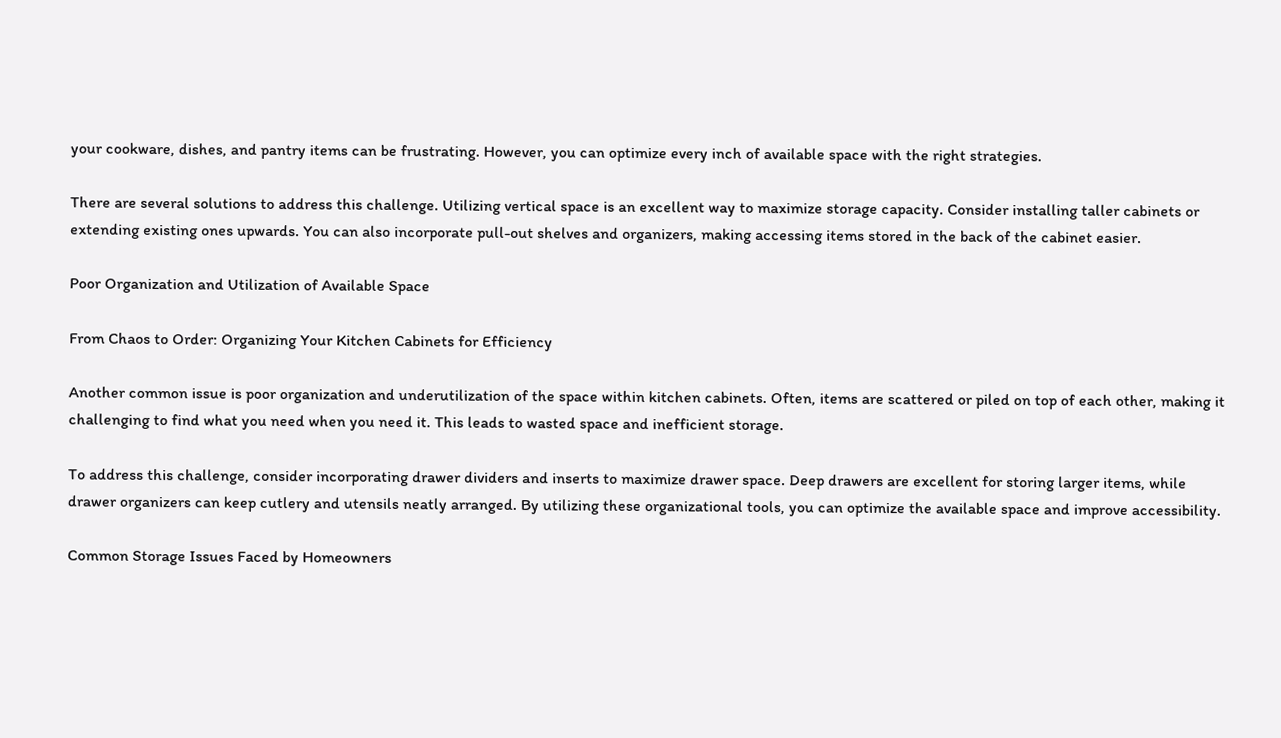your cookware, dishes, and pantry items can be frustrating. However, you can optimize every inch of available space with the right strategies.

There are several solutions to address this challenge. Utilizing vertical space is an excellent way to maximize storage capacity. Consider installing taller cabinets or extending existing ones upwards. You can also incorporate pull-out shelves and organizers, making accessing items stored in the back of the cabinet easier.

Poor Organization and Utilization of Available Space

From Chaos to Order: Organizing Your Kitchen Cabinets for Efficiency

Another common issue is poor organization and underutilization of the space within kitchen cabinets. Often, items are scattered or piled on top of each other, making it challenging to find what you need when you need it. This leads to wasted space and inefficient storage.

To address this challenge, consider incorporating drawer dividers and inserts to maximize drawer space. Deep drawers are excellent for storing larger items, while drawer organizers can keep cutlery and utensils neatly arranged. By utilizing these organizational tools, you can optimize the available space and improve accessibility.

Common Storage Issues Faced by Homeowners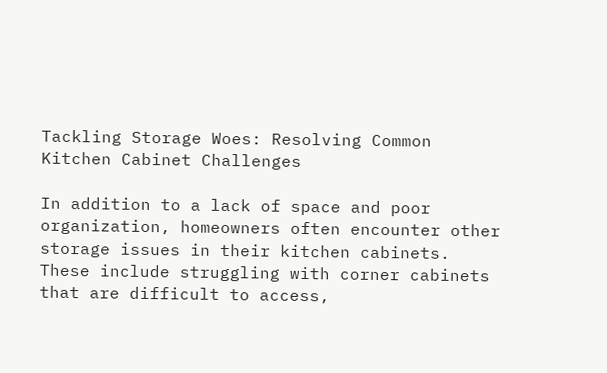Tackling Storage Woes: Resolving Common Kitchen Cabinet Challenges

In addition to a lack of space and poor organization, homeowners often encounter other storage issues in their kitchen cabinets. These include struggling with corner cabinets that are difficult to access,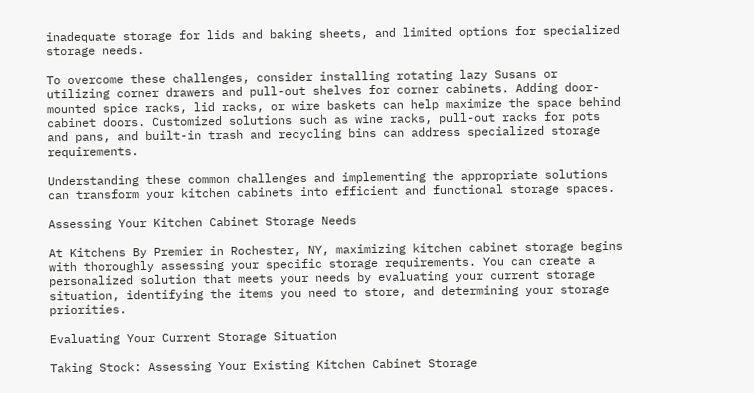inadequate storage for lids and baking sheets, and limited options for specialized storage needs.

To overcome these challenges, consider installing rotating lazy Susans or utilizing corner drawers and pull-out shelves for corner cabinets. Adding door-mounted spice racks, lid racks, or wire baskets can help maximize the space behind cabinet doors. Customized solutions such as wine racks, pull-out racks for pots and pans, and built-in trash and recycling bins can address specialized storage requirements.

Understanding these common challenges and implementing the appropriate solutions can transform your kitchen cabinets into efficient and functional storage spaces.

Assessing Your Kitchen Cabinet Storage Needs

At Kitchens By Premier in Rochester, NY, maximizing kitchen cabinet storage begins with thoroughly assessing your specific storage requirements. You can create a personalized solution that meets your needs by evaluating your current storage situation, identifying the items you need to store, and determining your storage priorities.

Evaluating Your Current Storage Situation

Taking Stock: Assessing Your Existing Kitchen Cabinet Storage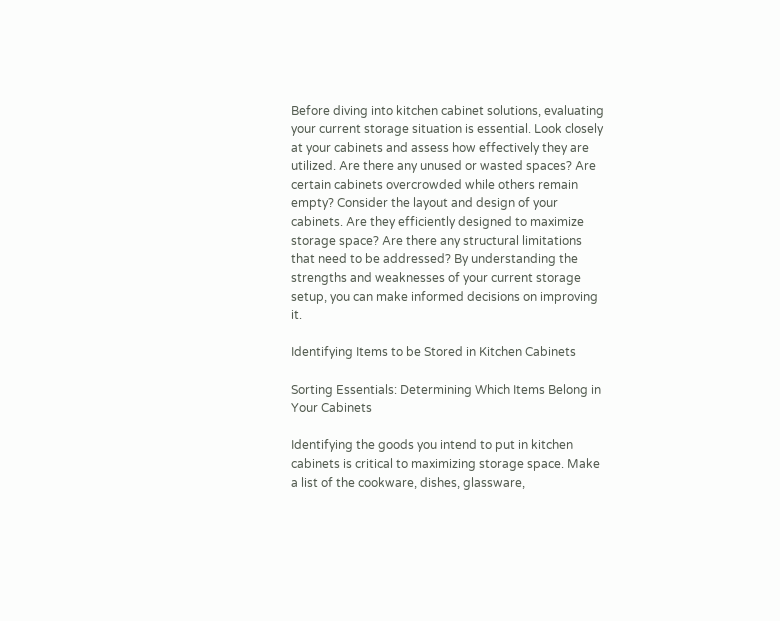Before diving into kitchen cabinet solutions, evaluating your current storage situation is essential. Look closely at your cabinets and assess how effectively they are utilized. Are there any unused or wasted spaces? Are certain cabinets overcrowded while others remain empty? Consider the layout and design of your cabinets. Are they efficiently designed to maximize storage space? Are there any structural limitations that need to be addressed? By understanding the strengths and weaknesses of your current storage setup, you can make informed decisions on improving it.

Identifying Items to be Stored in Kitchen Cabinets

Sorting Essentials: Determining Which Items Belong in Your Cabinets

Identifying the goods you intend to put in kitchen cabinets is critical to maximizing storage space. Make a list of the cookware, dishes, glassware,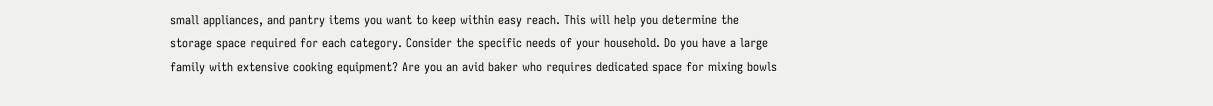small appliances, and pantry items you want to keep within easy reach. This will help you determine the storage space required for each category. Consider the specific needs of your household. Do you have a large family with extensive cooking equipment? Are you an avid baker who requires dedicated space for mixing bowls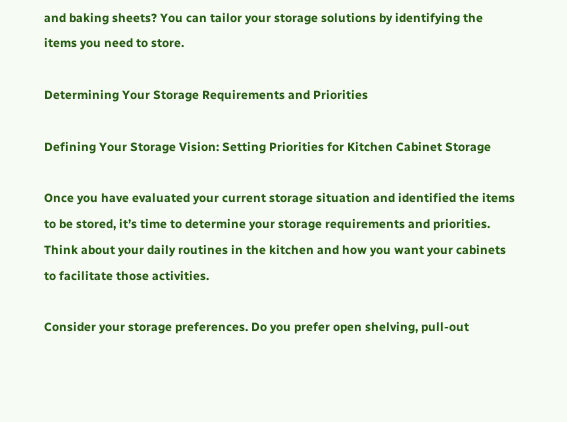and baking sheets? You can tailor your storage solutions by identifying the items you need to store.

Determining Your Storage Requirements and Priorities

Defining Your Storage Vision: Setting Priorities for Kitchen Cabinet Storage

Once you have evaluated your current storage situation and identified the items to be stored, it’s time to determine your storage requirements and priorities. Think about your daily routines in the kitchen and how you want your cabinets to facilitate those activities.

Consider your storage preferences. Do you prefer open shelving, pull-out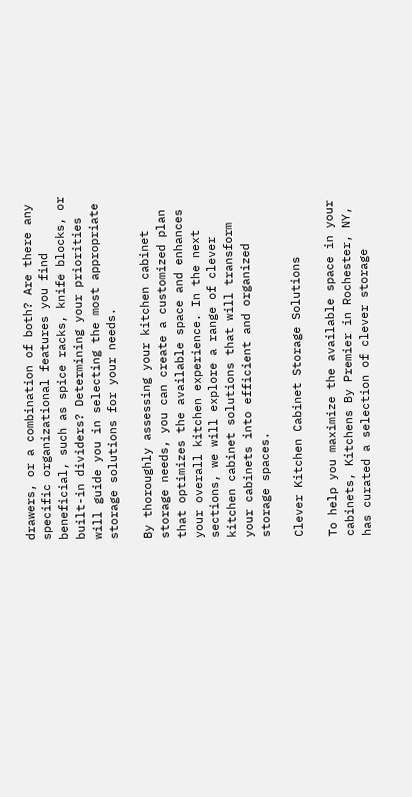drawers, or a combination of both? Are there any specific organizational features you find beneficial, such as spice racks, knife blocks, or built-in dividers? Determining your priorities will guide you in selecting the most appropriate storage solutions for your needs.

By thoroughly assessing your kitchen cabinet storage needs, you can create a customized plan that optimizes the available space and enhances your overall kitchen experience. In the next sections, we will explore a range of clever kitchen cabinet solutions that will transform your cabinets into efficient and organized storage spaces.

Clever Kitchen Cabinet Storage Solutions

To help you maximize the available space in your cabinets, Kitchens By Premier in Rochester, NY, has curated a selection of clever storage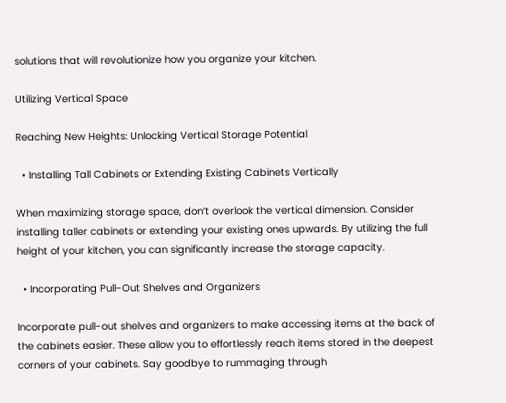solutions that will revolutionize how you organize your kitchen.

Utilizing Vertical Space

Reaching New Heights: Unlocking Vertical Storage Potential

  • Installing Tall Cabinets or Extending Existing Cabinets Vertically

When maximizing storage space, don’t overlook the vertical dimension. Consider installing taller cabinets or extending your existing ones upwards. By utilizing the full height of your kitchen, you can significantly increase the storage capacity.

  • Incorporating Pull-Out Shelves and Organizers

Incorporate pull-out shelves and organizers to make accessing items at the back of the cabinets easier. These allow you to effortlessly reach items stored in the deepest corners of your cabinets. Say goodbye to rummaging through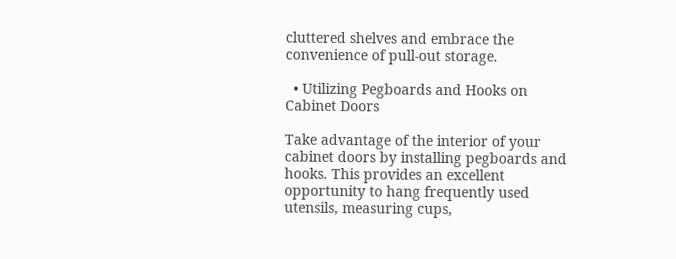cluttered shelves and embrace the convenience of pull-out storage.

  • Utilizing Pegboards and Hooks on Cabinet Doors

Take advantage of the interior of your cabinet doors by installing pegboards and hooks. This provides an excellent opportunity to hang frequently used utensils, measuring cups,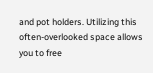and pot holders. Utilizing this often-overlooked space allows you to free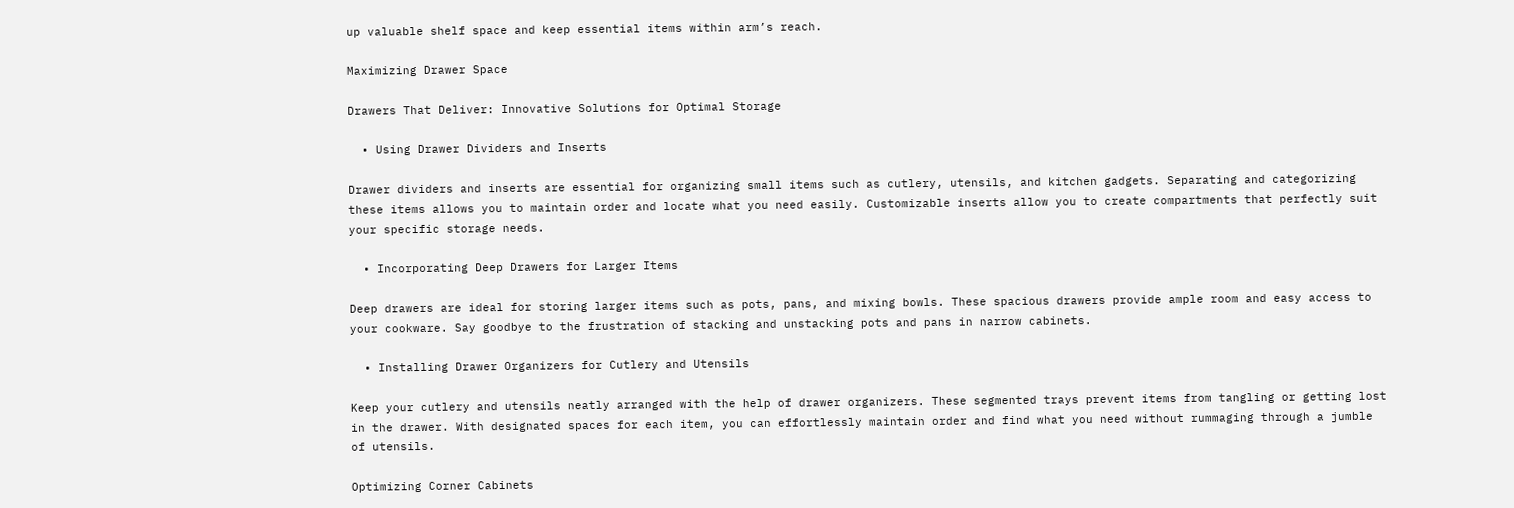up valuable shelf space and keep essential items within arm’s reach.

Maximizing Drawer Space

Drawers That Deliver: Innovative Solutions for Optimal Storage

  • Using Drawer Dividers and Inserts

Drawer dividers and inserts are essential for organizing small items such as cutlery, utensils, and kitchen gadgets. Separating and categorizing these items allows you to maintain order and locate what you need easily. Customizable inserts allow you to create compartments that perfectly suit your specific storage needs.

  • Incorporating Deep Drawers for Larger Items

Deep drawers are ideal for storing larger items such as pots, pans, and mixing bowls. These spacious drawers provide ample room and easy access to your cookware. Say goodbye to the frustration of stacking and unstacking pots and pans in narrow cabinets.

  • Installing Drawer Organizers for Cutlery and Utensils

Keep your cutlery and utensils neatly arranged with the help of drawer organizers. These segmented trays prevent items from tangling or getting lost in the drawer. With designated spaces for each item, you can effortlessly maintain order and find what you need without rummaging through a jumble of utensils.

Optimizing Corner Cabinets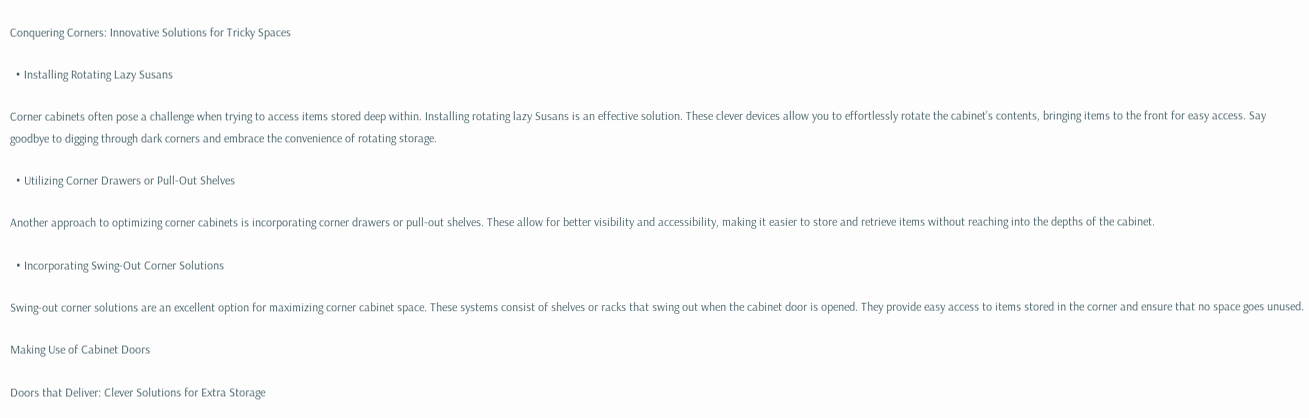Conquering Corners: Innovative Solutions for Tricky Spaces

  • Installing Rotating Lazy Susans

Corner cabinets often pose a challenge when trying to access items stored deep within. Installing rotating lazy Susans is an effective solution. These clever devices allow you to effortlessly rotate the cabinet’s contents, bringing items to the front for easy access. Say goodbye to digging through dark corners and embrace the convenience of rotating storage.

  • Utilizing Corner Drawers or Pull-Out Shelves

Another approach to optimizing corner cabinets is incorporating corner drawers or pull-out shelves. These allow for better visibility and accessibility, making it easier to store and retrieve items without reaching into the depths of the cabinet.

  • Incorporating Swing-Out Corner Solutions

Swing-out corner solutions are an excellent option for maximizing corner cabinet space. These systems consist of shelves or racks that swing out when the cabinet door is opened. They provide easy access to items stored in the corner and ensure that no space goes unused.

Making Use of Cabinet Doors

Doors that Deliver: Clever Solutions for Extra Storage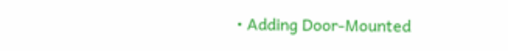• Adding Door-Mounted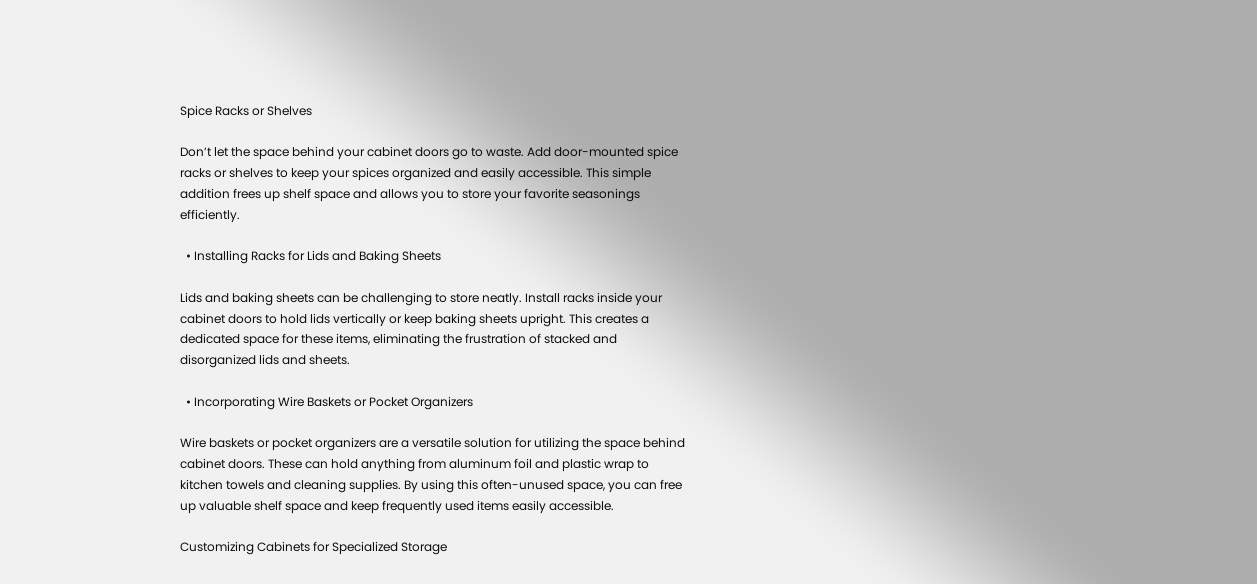Spice Racks or Shelves

Don’t let the space behind your cabinet doors go to waste. Add door-mounted spice racks or shelves to keep your spices organized and easily accessible. This simple addition frees up shelf space and allows you to store your favorite seasonings efficiently.

  • Installing Racks for Lids and Baking Sheets

Lids and baking sheets can be challenging to store neatly. Install racks inside your cabinet doors to hold lids vertically or keep baking sheets upright. This creates a dedicated space for these items, eliminating the frustration of stacked and disorganized lids and sheets.

  • Incorporating Wire Baskets or Pocket Organizers

Wire baskets or pocket organizers are a versatile solution for utilizing the space behind cabinet doors. These can hold anything from aluminum foil and plastic wrap to kitchen towels and cleaning supplies. By using this often-unused space, you can free up valuable shelf space and keep frequently used items easily accessible.

Customizing Cabinets for Specialized Storage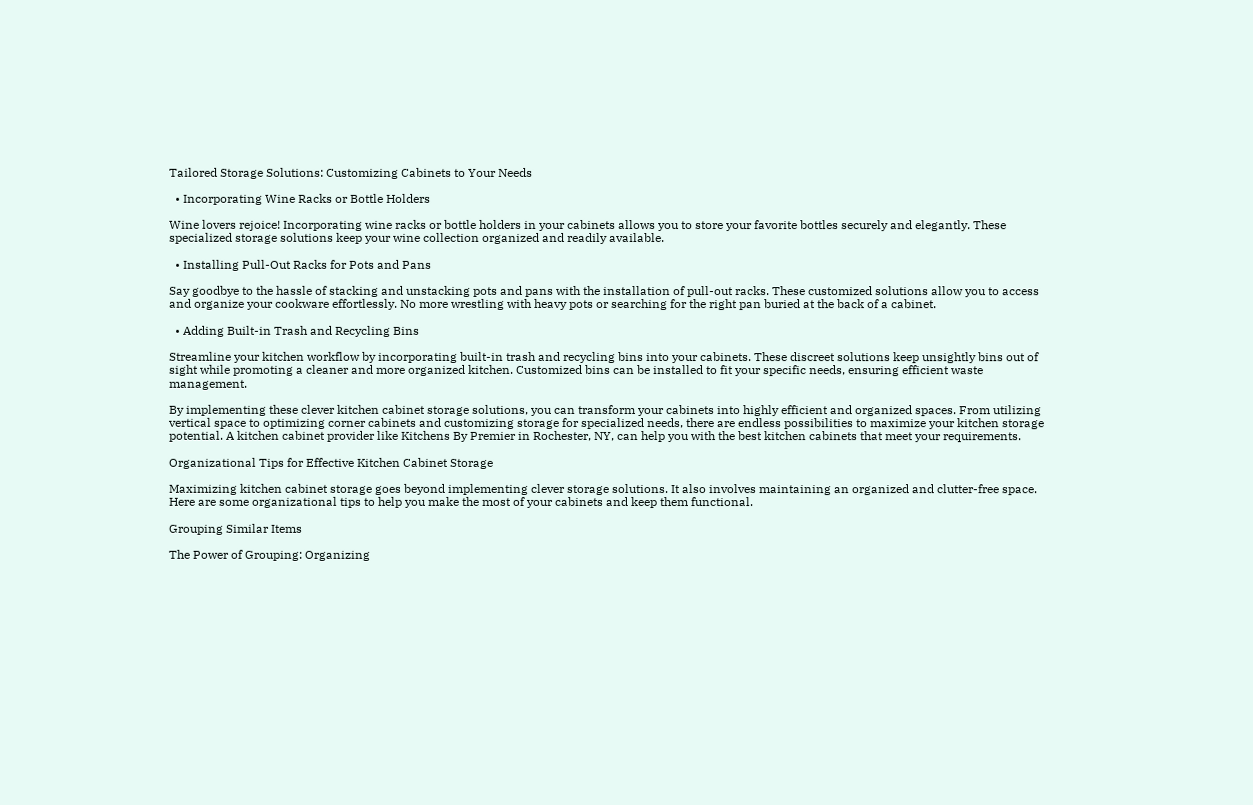Tailored Storage Solutions: Customizing Cabinets to Your Needs

  • Incorporating Wine Racks or Bottle Holders

Wine lovers rejoice! Incorporating wine racks or bottle holders in your cabinets allows you to store your favorite bottles securely and elegantly. These specialized storage solutions keep your wine collection organized and readily available.

  • Installing Pull-Out Racks for Pots and Pans

Say goodbye to the hassle of stacking and unstacking pots and pans with the installation of pull-out racks. These customized solutions allow you to access and organize your cookware effortlessly. No more wrestling with heavy pots or searching for the right pan buried at the back of a cabinet.

  • Adding Built-in Trash and Recycling Bins

Streamline your kitchen workflow by incorporating built-in trash and recycling bins into your cabinets. These discreet solutions keep unsightly bins out of sight while promoting a cleaner and more organized kitchen. Customized bins can be installed to fit your specific needs, ensuring efficient waste management.

By implementing these clever kitchen cabinet storage solutions, you can transform your cabinets into highly efficient and organized spaces. From utilizing vertical space to optimizing corner cabinets and customizing storage for specialized needs, there are endless possibilities to maximize your kitchen storage potential. A kitchen cabinet provider like Kitchens By Premier in Rochester, NY, can help you with the best kitchen cabinets that meet your requirements.

Organizational Tips for Effective Kitchen Cabinet Storage

Maximizing kitchen cabinet storage goes beyond implementing clever storage solutions. It also involves maintaining an organized and clutter-free space. Here are some organizational tips to help you make the most of your cabinets and keep them functional.

Grouping Similar Items

The Power of Grouping: Organizing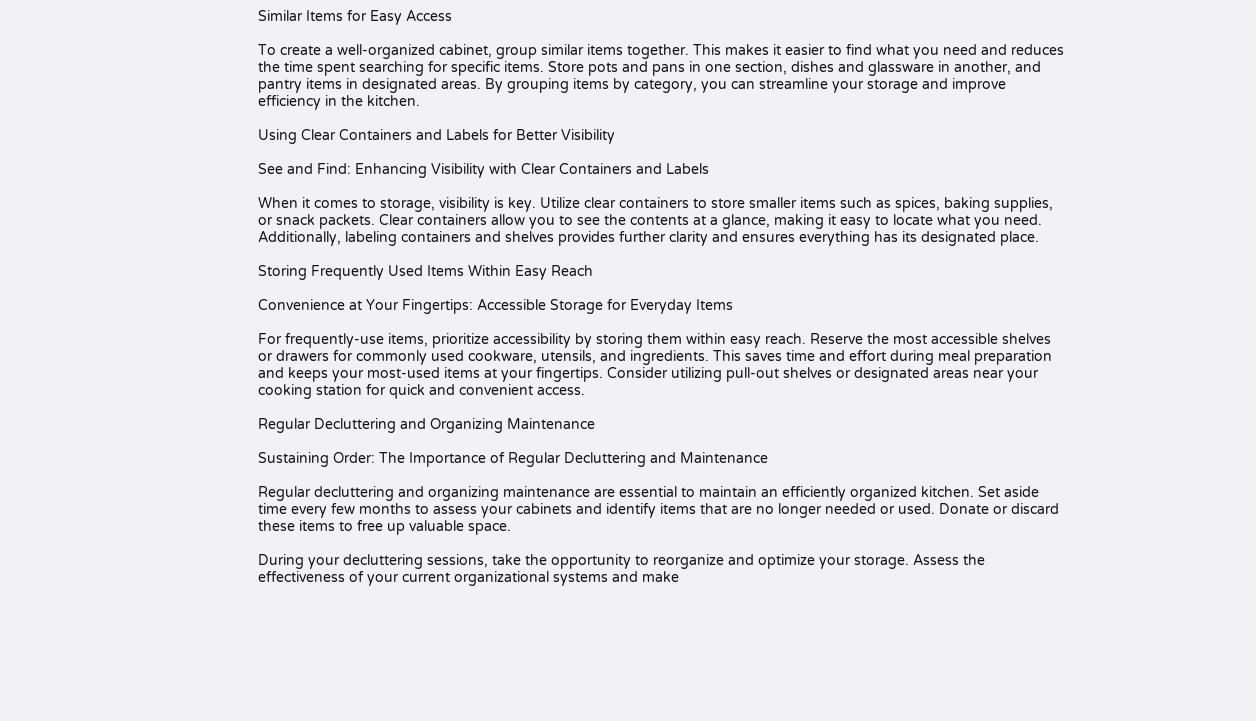Similar Items for Easy Access

To create a well-organized cabinet, group similar items together. This makes it easier to find what you need and reduces the time spent searching for specific items. Store pots and pans in one section, dishes and glassware in another, and pantry items in designated areas. By grouping items by category, you can streamline your storage and improve efficiency in the kitchen.

Using Clear Containers and Labels for Better Visibility

See and Find: Enhancing Visibility with Clear Containers and Labels

When it comes to storage, visibility is key. Utilize clear containers to store smaller items such as spices, baking supplies, or snack packets. Clear containers allow you to see the contents at a glance, making it easy to locate what you need. Additionally, labeling containers and shelves provides further clarity and ensures everything has its designated place.

Storing Frequently Used Items Within Easy Reach

Convenience at Your Fingertips: Accessible Storage for Everyday Items

For frequently-use items, prioritize accessibility by storing them within easy reach. Reserve the most accessible shelves or drawers for commonly used cookware, utensils, and ingredients. This saves time and effort during meal preparation and keeps your most-used items at your fingertips. Consider utilizing pull-out shelves or designated areas near your cooking station for quick and convenient access.

Regular Decluttering and Organizing Maintenance

Sustaining Order: The Importance of Regular Decluttering and Maintenance

Regular decluttering and organizing maintenance are essential to maintain an efficiently organized kitchen. Set aside time every few months to assess your cabinets and identify items that are no longer needed or used. Donate or discard these items to free up valuable space.

During your decluttering sessions, take the opportunity to reorganize and optimize your storage. Assess the effectiveness of your current organizational systems and make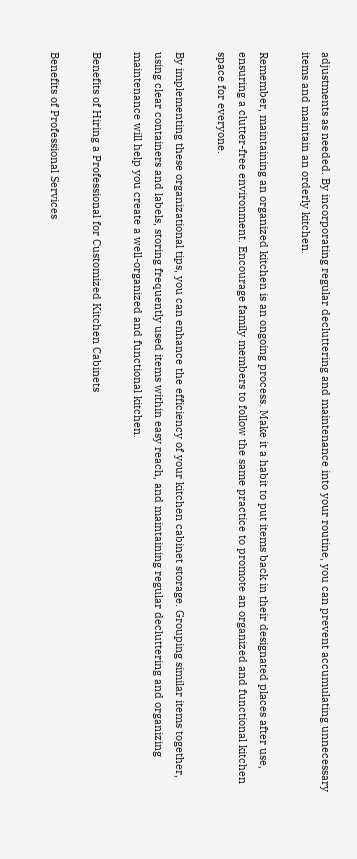adjustments as needed. By incorporating regular decluttering and maintenance into your routine, you can prevent accumulating unnecessary items and maintain an orderly kitchen.

Remember, maintaining an organized kitchen is an ongoing process. Make it a habit to put items back in their designated places after use, ensuring a clutter-free environment. Encourage family members to follow the same practice to promote an organized and functional kitchen space for everyone.

By implementing these organizational tips, you can enhance the efficiency of your kitchen cabinet storage. Grouping similar items together, using clear containers and labels, storing frequently used items within easy reach, and maintaining regular decluttering and organizing maintenance will help you create a well-organized and functional kitchen.

Benefits of Hiring a Professional for Customized Kitchen Cabinets

Benefits of Professional Services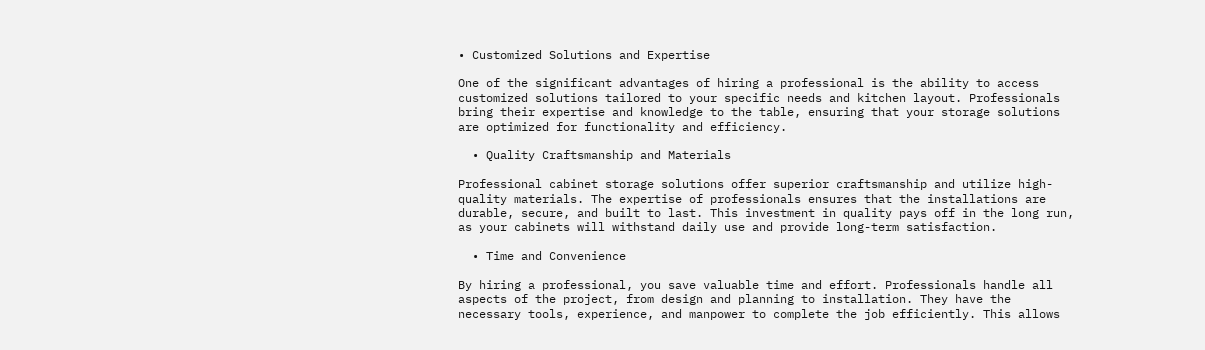• Customized Solutions and Expertise

One of the significant advantages of hiring a professional is the ability to access customized solutions tailored to your specific needs and kitchen layout. Professionals bring their expertise and knowledge to the table, ensuring that your storage solutions are optimized for functionality and efficiency.

  • Quality Craftsmanship and Materials

Professional cabinet storage solutions offer superior craftsmanship and utilize high-quality materials. The expertise of professionals ensures that the installations are durable, secure, and built to last. This investment in quality pays off in the long run, as your cabinets will withstand daily use and provide long-term satisfaction.

  • Time and Convenience

By hiring a professional, you save valuable time and effort. Professionals handle all aspects of the project, from design and planning to installation. They have the necessary tools, experience, and manpower to complete the job efficiently. This allows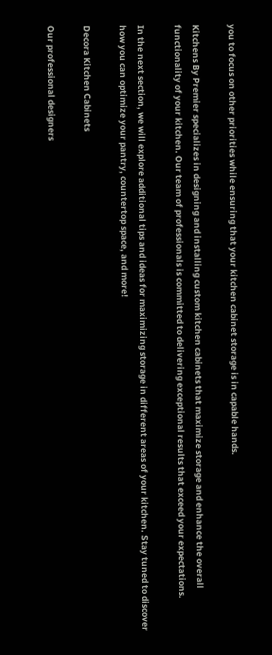you to focus on other priorities while ensuring that your kitchen cabinet storage is in capable hands.

Kitchens By Premier specializes in designing and installing custom kitchen cabinets that maximize storage and enhance the overall functionality of your kitchen. Our team of professionals is committed to delivering exceptional results that exceed your expectations.

In the next section, we will explore additional tips and ideas for maximizing storage in different areas of your kitchen. Stay tuned to discover how you can optimize your pantry, countertop space, and more!

Decora Kitchen Cabinets

Our professional designers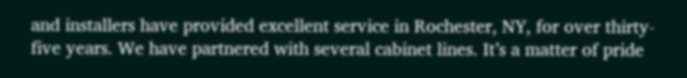and installers have provided excellent service in Rochester, NY, for over thirty-five years. We have partnered with several cabinet lines. It’s a matter of pride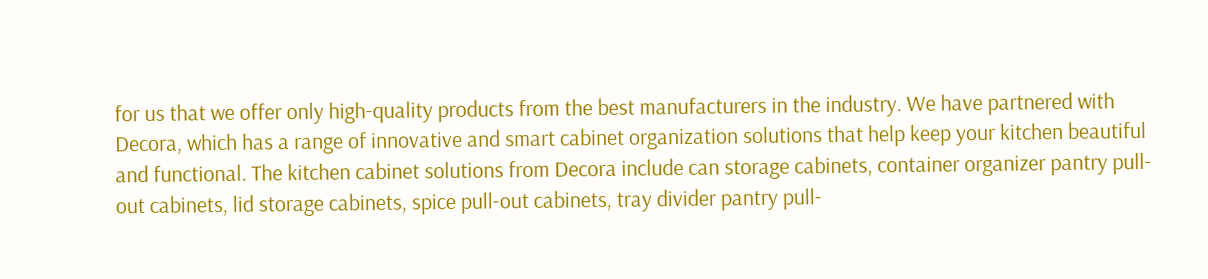for us that we offer only high-quality products from the best manufacturers in the industry. We have partnered with Decora, which has a range of innovative and smart cabinet organization solutions that help keep your kitchen beautiful and functional. The kitchen cabinet solutions from Decora include can storage cabinets, container organizer pantry pull-out cabinets, lid storage cabinets, spice pull-out cabinets, tray divider pantry pull-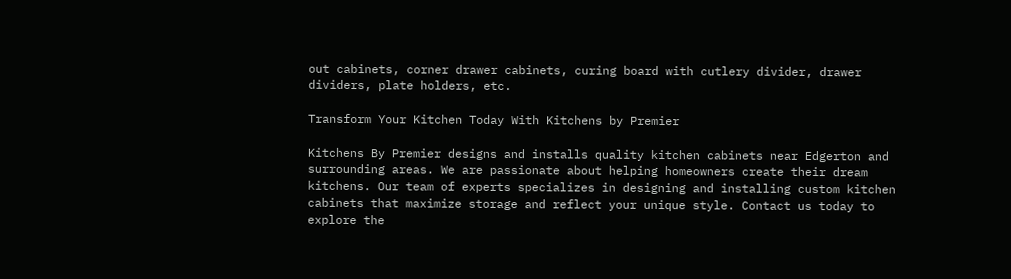out cabinets, corner drawer cabinets, curing board with cutlery divider, drawer dividers, plate holders, etc.

Transform Your Kitchen Today With Kitchens by Premier

Kitchens By Premier designs and installs quality kitchen cabinets near Edgerton and surrounding areas. We are passionate about helping homeowners create their dream kitchens. Our team of experts specializes in designing and installing custom kitchen cabinets that maximize storage and reflect your unique style. Contact us today to explore the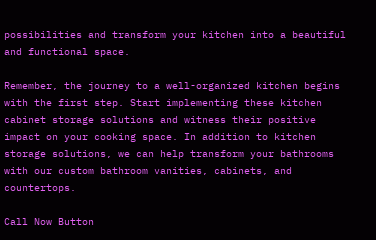possibilities and transform your kitchen into a beautiful and functional space.

Remember, the journey to a well-organized kitchen begins with the first step. Start implementing these kitchen cabinet storage solutions and witness their positive impact on your cooking space. In addition to kitchen storage solutions, we can help transform your bathrooms with our custom bathroom vanities, cabinets, and countertops.

Call Now Button